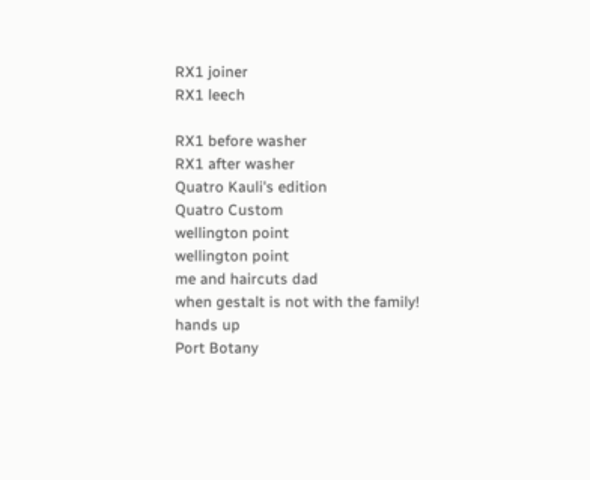RX1 joiner
RX1 leech

RX1 before washer
RX1 after washer
Quatro Kauli's edition
Quatro Custom
wellington point
wellington point
me and haircuts dad
when gestalt is not with the family!
hands up
Port Botany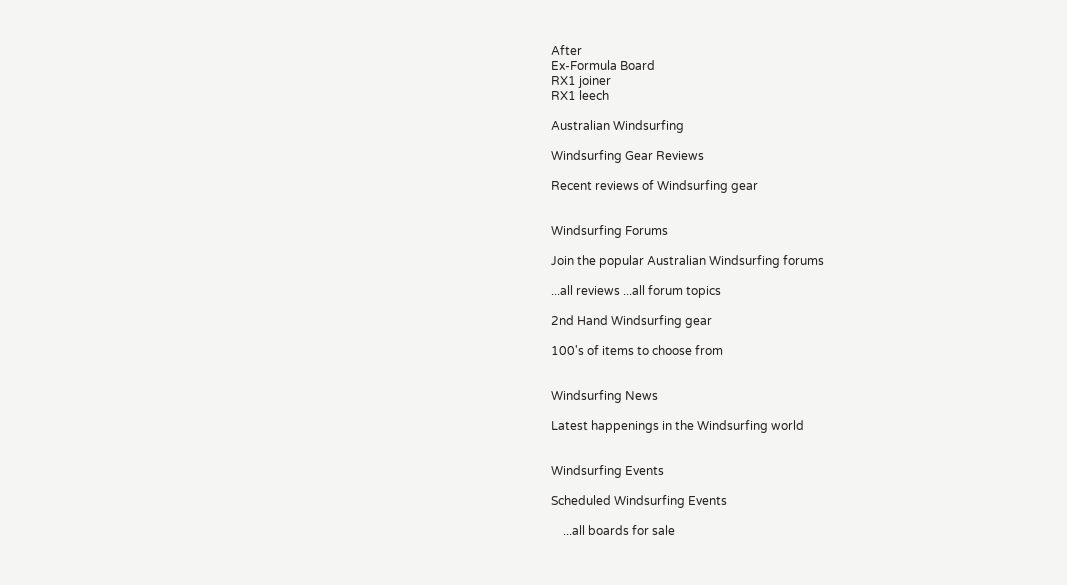After
Ex-Formula Board
RX1 joiner
RX1 leech

Australian Windsurfing

Windsurfing Gear Reviews

Recent reviews of Windsurfing gear


Windsurfing Forums

Join the popular Australian Windsurfing forums

...all reviews ...all forum topics

2nd Hand Windsurfing gear

100's of items to choose from


Windsurfing News

Latest happenings in the Windsurfing world


Windsurfing Events

Scheduled Windsurfing Events

    ...all boards for sale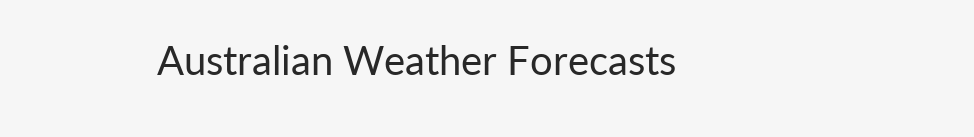Australian Weather Forecasts